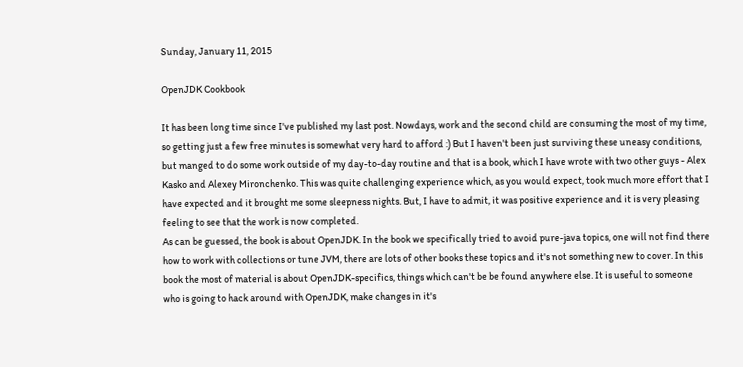Sunday, January 11, 2015

OpenJDK Cookbook

It has been long time since I've published my last post. Nowdays, work and the second child are consuming the most of my time, so getting just a few free minutes is somewhat very hard to afford :) But I haven't been just surviving these uneasy conditions, but manged to do some work outside of my day-to-day routine and that is a book, which I have wrote with two other guys - Alex Kasko and Alexey Mironchenko. This was quite challenging experience which, as you would expect, took much more effort that I have expected and it brought me some sleepness nights. But, I have to admit, it was positive experience and it is very pleasing feeling to see that the work is now completed.
As can be guessed, the book is about OpenJDK. In the book we specifically tried to avoid pure-java topics, one will not find there how to work with collections or tune JVM, there are lots of other books these topics and it's not something new to cover. In this book the most of material is about OpenJDK-specifics, things which can't be be found anywhere else. It is useful to someone who is going to hack around with OpenJDK, make changes in it's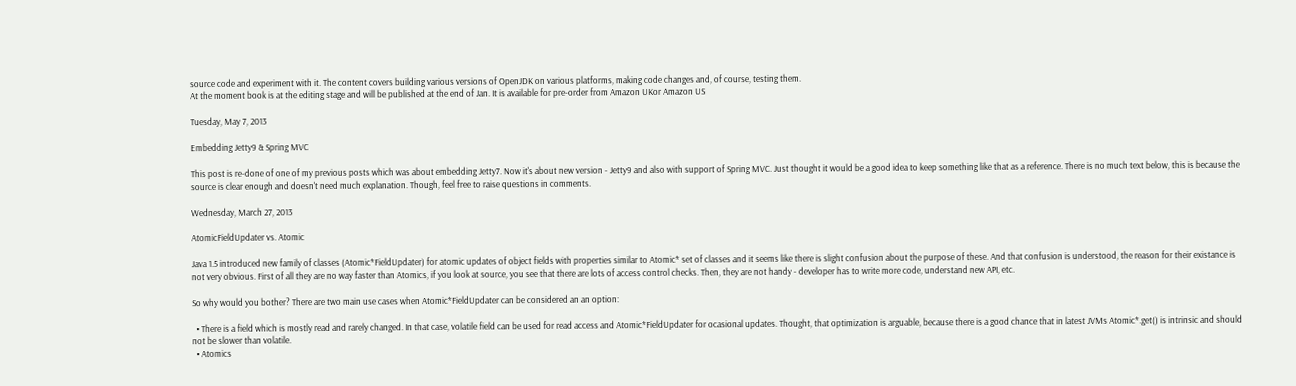source code and experiment with it. The content covers building various versions of OpenJDK on various platforms, making code changes and, of course, testing them.
At the moment book is at the editing stage and will be published at the end of Jan. It is available for pre-order from Amazon UKor Amazon US

Tuesday, May 7, 2013

Embedding Jetty9 & Spring MVC

This post is re-done of one of my previous posts which was about embedding Jetty7. Now it's about new version - Jetty9 and also with support of Spring MVC. Just thought it would be a good idea to keep something like that as a reference. There is no much text below, this is because the source is clear enough and doesn't need much explanation. Though, feel free to raise questions in comments.

Wednesday, March 27, 2013

AtomicFieldUpdater vs. Atomic

Java 1.5 introduced new family of classes (Atomic*FieldUpdater) for atomic updates of object fields with properties similar to Atomic* set of classes and it seems like there is slight confusion about the purpose of these. And that confusion is understood, the reason for their existance is not very obvious. First of all they are no way faster than Atomics, if you look at source, you see that there are lots of access control checks. Then, they are not handy - developer has to write more code, understand new API, etc.

So why would you bother? There are two main use cases when Atomic*FieldUpdater can be considered an an option:

  • There is a field which is mostly read and rarely changed. In that case, volatile field can be used for read access and Atomic*FieldUpdater for ocasional updates. Thought, that optimization is arguable, because there is a good chance that in latest JVMs Atomic*.get() is intrinsic and should not be slower than volatile.
  • Atomics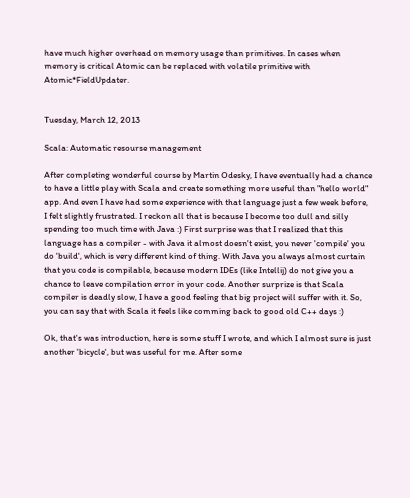have much higher overhead on memory usage than primitives. In cases when memory is critical Atomic can be replaced with volatile primitive with Atomic*FieldUpdater.


Tuesday, March 12, 2013

Scala: Automatic resourse management

After completing wonderful course by Martin Odesky, I have eventually had a chance to have a little play with Scala and create something more useful than "hello world" app. And even I have had some experience with that language just a few week before, I felt slightly frustrated. I reckon all that is because I become too dull and silly spending too much time with Java :) First surprise was that I realized that this language has a compiler - with Java it almost doesn't exist, you never 'compile' you do 'build', which is very different kind of thing. With Java you always almost curtain that you code is compilable, because modern IDEs (like Intellij) do not give you a chance to leave compilation error in your code. Another surprize is that Scala compiler is deadly slow, I have a good feeling that big project will suffer with it. So, you can say that with Scala it feels like comming back to good old C++ days :)

Ok, that's was introduction, here is some stuff I wrote, and which I almost sure is just another 'bicycle', but was useful for me. After some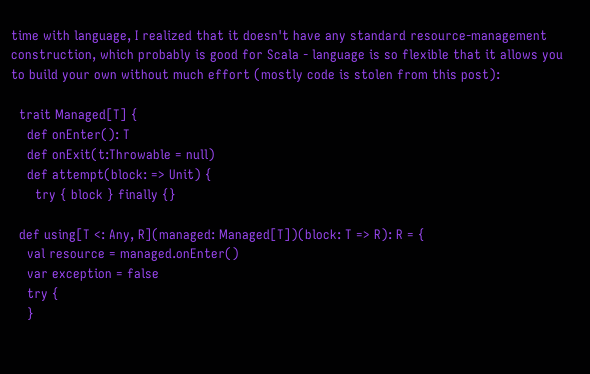time with language, I realized that it doesn't have any standard resource-management construction, which probably is good for Scala - language is so flexible that it allows you to build your own without much effort (mostly code is stolen from this post):

  trait Managed[T] {
    def onEnter(): T
    def onExit(t:Throwable = null)
    def attempt(block: => Unit) {
      try { block } finally {}

  def using[T <: Any, R](managed: Managed[T])(block: T => R): R = {
    val resource = managed.onEnter()
    var exception = false
    try {
    }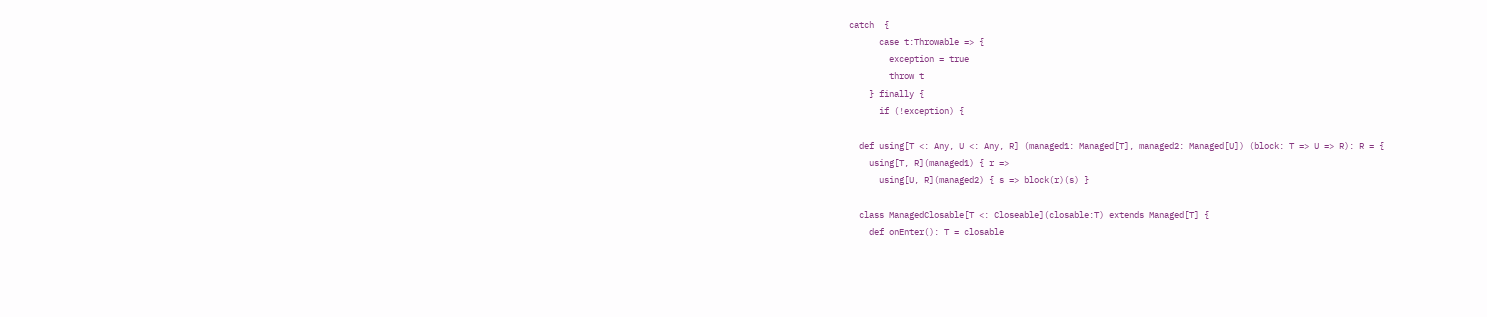catch  {
      case t:Throwable => {
        exception = true
        throw t
    } finally {
      if (!exception) {

  def using[T <: Any, U <: Any, R] (managed1: Managed[T], managed2: Managed[U]) (block: T => U => R): R = {
    using[T, R](managed1) { r =>
      using[U, R](managed2) { s => block(r)(s) }

  class ManagedClosable[T <: Closeable](closable:T) extends Managed[T] {
    def onEnter(): T = closable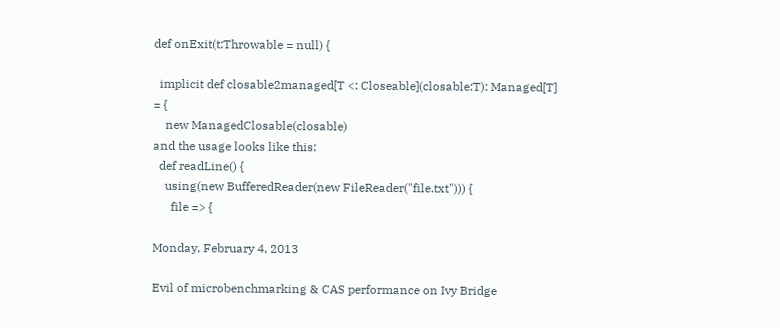def onExit(t:Throwable = null) {

  implicit def closable2managed[T <: Closeable](closable:T): Managed[T] = {
    new ManagedClosable(closable)
and the usage looks like this:
  def readLine() {
    using(new BufferedReader(new FileReader("file.txt"))) {
      file => {

Monday, February 4, 2013

Evil of microbenchmarking & CAS performance on Ivy Bridge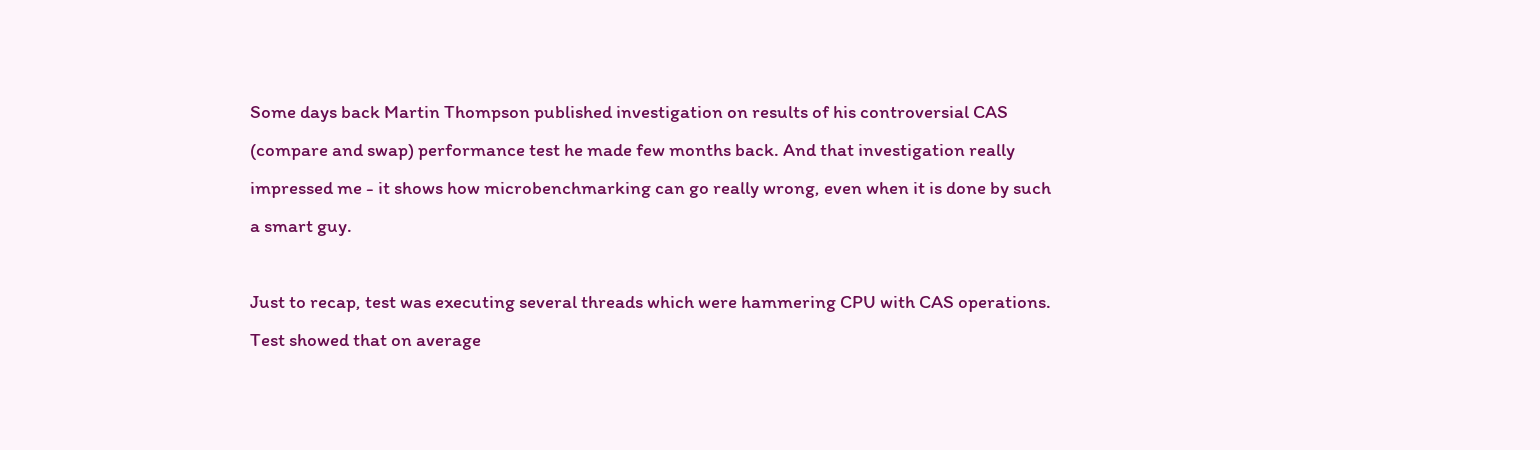Some days back Martin Thompson published investigation on results of his controversial CAS (compare and swap) performance test he made few months back. And that investigation really impressed me - it shows how microbenchmarking can go really wrong, even when it is done by such a smart guy.

Just to recap, test was executing several threads which were hammering CPU with CAS operations. Test showed that on average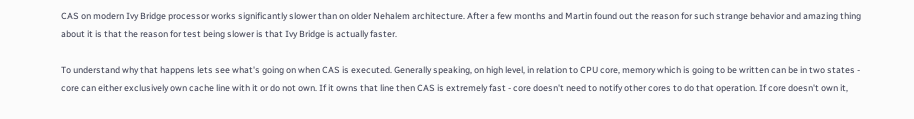CAS on modern Ivy Bridge processor works significantly slower than on older Nehalem architecture. After a few months and Martin found out the reason for such strange behavior and amazing thing about it is that the reason for test being slower is that Ivy Bridge is actually faster.

To understand why that happens lets see what's going on when CAS is executed. Generally speaking, on high level, in relation to CPU core, memory which is going to be written can be in two states - core can either exclusively own cache line with it or do not own. If it owns that line then CAS is extremely fast - core doesn't need to notify other cores to do that operation. If core doesn't own it,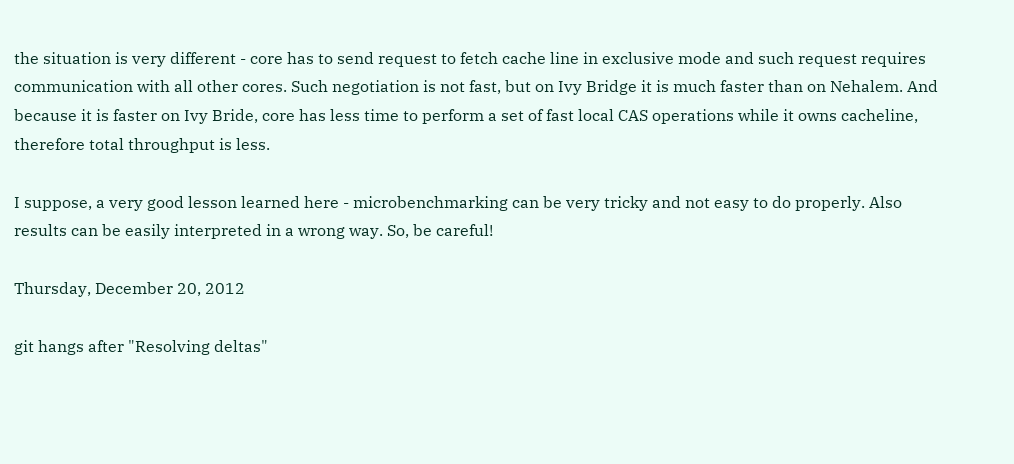the situation is very different - core has to send request to fetch cache line in exclusive mode and such request requires communication with all other cores. Such negotiation is not fast, but on Ivy Bridge it is much faster than on Nehalem. And because it is faster on Ivy Bride, core has less time to perform a set of fast local CAS operations while it owns cacheline, therefore total throughput is less.

I suppose, a very good lesson learned here - microbenchmarking can be very tricky and not easy to do properly. Also results can be easily interpreted in a wrong way. So, be careful!

Thursday, December 20, 2012

git hangs after "Resolving deltas"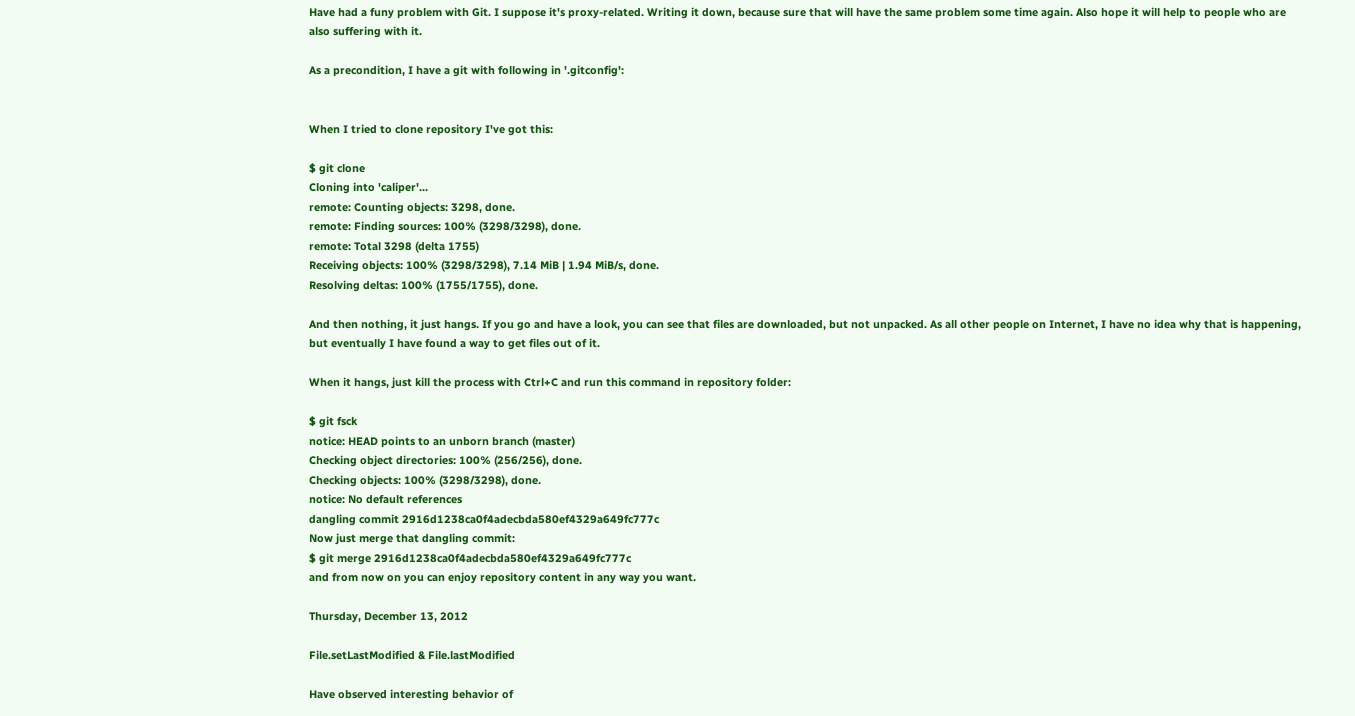Have had a funy problem with Git. I suppose it's proxy-related. Writing it down, because sure that will have the same problem some time again. Also hope it will help to people who are also suffering with it.

As a precondition, I have a git with following in '.gitconfig':


When I tried to clone repository I've got this:

$ git clone
Cloning into 'caliper'...
remote: Counting objects: 3298, done.
remote: Finding sources: 100% (3298/3298), done.
remote: Total 3298 (delta 1755)
Receiving objects: 100% (3298/3298), 7.14 MiB | 1.94 MiB/s, done.
Resolving deltas: 100% (1755/1755), done.

And then nothing, it just hangs. If you go and have a look, you can see that files are downloaded, but not unpacked. As all other people on Internet, I have no idea why that is happening, but eventually I have found a way to get files out of it.

When it hangs, just kill the process with Ctrl+C and run this command in repository folder:

$ git fsck
notice: HEAD points to an unborn branch (master)
Checking object directories: 100% (256/256), done.
Checking objects: 100% (3298/3298), done.
notice: No default references
dangling commit 2916d1238ca0f4adecbda580ef4329a649fc777c
Now just merge that dangling commit:
$ git merge 2916d1238ca0f4adecbda580ef4329a649fc777c
and from now on you can enjoy repository content in any way you want.

Thursday, December 13, 2012

File.setLastModified & File.lastModified

Have observed interesting behavior of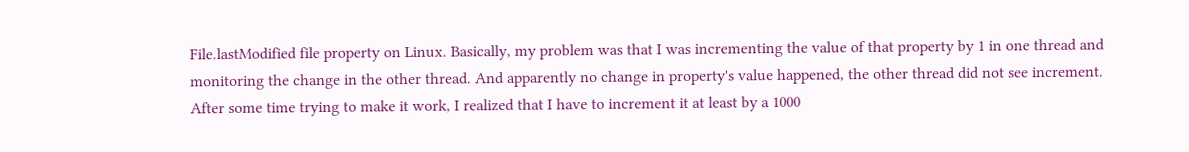File.lastModified file property on Linux. Basically, my problem was that I was incrementing the value of that property by 1 in one thread and monitoring the change in the other thread. And apparently no change in property's value happened, the other thread did not see increment. After some time trying to make it work, I realized that I have to increment it at least by a 1000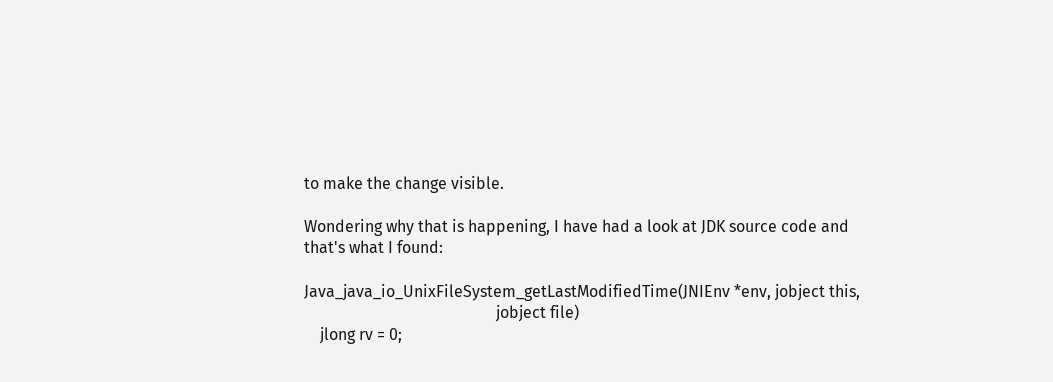to make the change visible.

Wondering why that is happening, I have had a look at JDK source code and that's what I found:

Java_java_io_UnixFileSystem_getLastModifiedTime(JNIEnv *env, jobject this,
                                                jobject file)
    jlong rv = 0;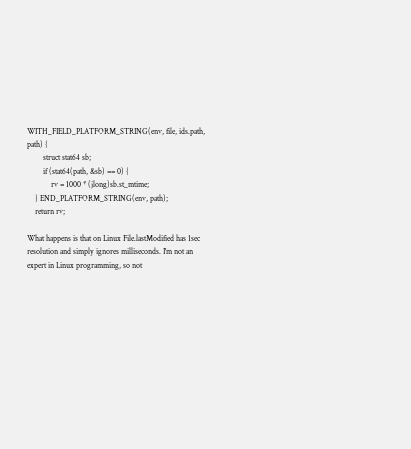WITH_FIELD_PLATFORM_STRING(env, file, ids.path, path) {
        struct stat64 sb;
        if (stat64(path, &sb) == 0) {
            rv = 1000 * (jlong)sb.st_mtime;
    } END_PLATFORM_STRING(env, path);
    return rv;

What happens is that on Linux File.lastModified has 1sec resolution and simply ignores milliseconds. I'm not an expert in Linux programming, so not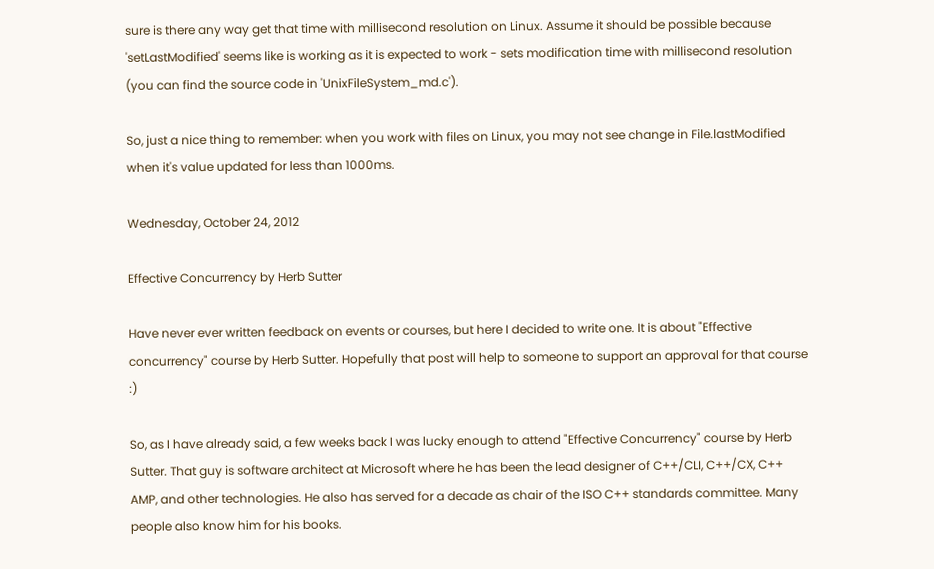sure is there any way get that time with millisecond resolution on Linux. Assume it should be possible because 'setLastModified' seems like is working as it is expected to work - sets modification time with millisecond resolution (you can find the source code in 'UnixFileSystem_md.c').

So, just a nice thing to remember: when you work with files on Linux, you may not see change in File.lastModified when it's value updated for less than 1000ms.

Wednesday, October 24, 2012

Effective Concurrency by Herb Sutter

Have never ever written feedback on events or courses, but here I decided to write one. It is about "Effective concurrency" course by Herb Sutter. Hopefully that post will help to someone to support an approval for that course :)

So, as I have already said, a few weeks back I was lucky enough to attend "Effective Concurrency" course by Herb Sutter. That guy is software architect at Microsoft where he has been the lead designer of C++/CLI, C++/CX, C++ AMP, and other technologies. He also has served for a decade as chair of the ISO C++ standards committee. Many people also know him for his books.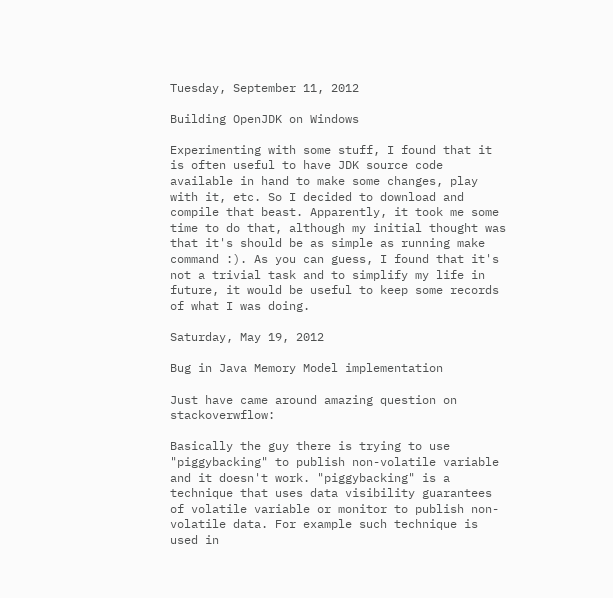Tuesday, September 11, 2012

Building OpenJDK on Windows

Experimenting with some stuff, I found that it is often useful to have JDK source code available in hand to make some changes, play with it, etc. So I decided to download and compile that beast. Apparently, it took me some time to do that, although my initial thought was that it's should be as simple as running make command :). As you can guess, I found that it's not a trivial task and to simplify my life in future, it would be useful to keep some records of what I was doing.

Saturday, May 19, 2012

Bug in Java Memory Model implementation

Just have came around amazing question on stackoverwflow:

Basically the guy there is trying to use "piggybacking" to publish non-volatile variable and it doesn't work. "piggybacking" is a technique that uses data visibility guarantees of volatile variable or monitor to publish non-volatile data. For example such technique is used in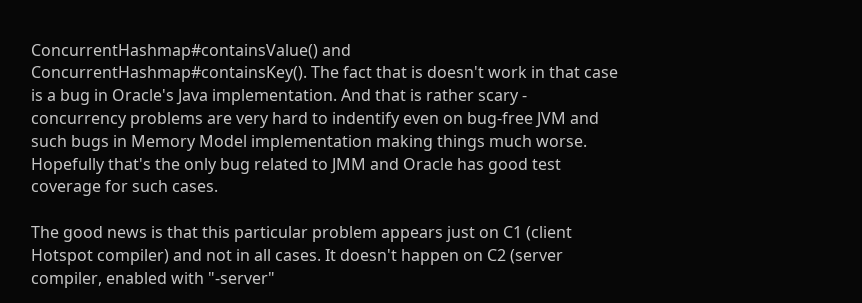ConcurrentHashmap#containsValue() and ConcurrentHashmap#containsKey(). The fact that is doesn't work in that case is a bug in Oracle's Java implementation. And that is rather scary - concurrency problems are very hard to indentify even on bug-free JVM and such bugs in Memory Model implementation making things much worse. Hopefully that's the only bug related to JMM and Oracle has good test coverage for such cases.

The good news is that this particular problem appears just on C1 (client Hotspot compiler) and not in all cases. It doesn't happen on C2 (server compiler, enabled with "-server"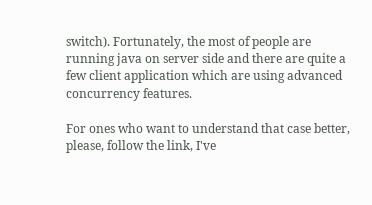switch). Fortunately, the most of people are running java on server side and there are quite a few client application which are using advanced concurrency features.

For ones who want to understand that case better, please, follow the link, I've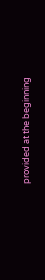provided at the beginning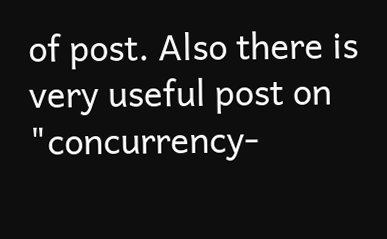of post. Also there is very useful post on "concurrency-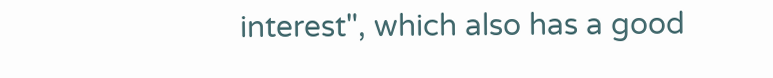interest", which also has a good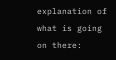explanation of what is going on there: